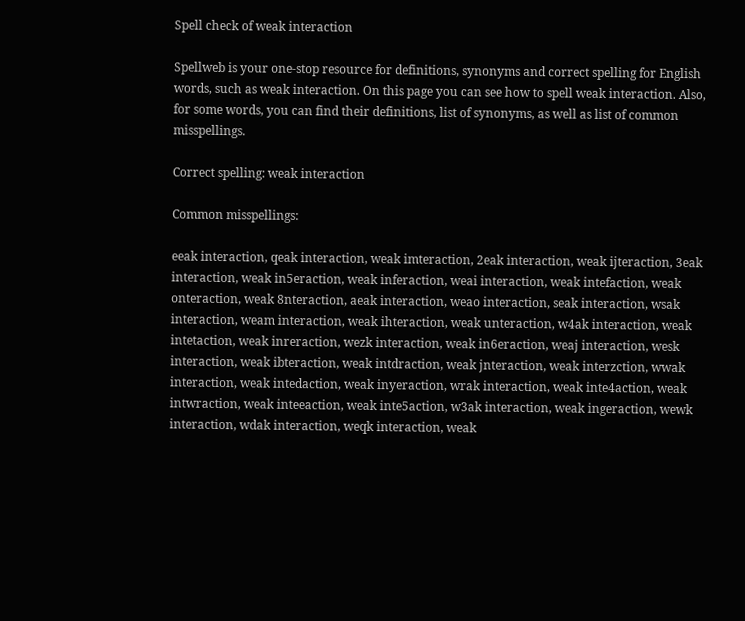Spell check of weak interaction

Spellweb is your one-stop resource for definitions, synonyms and correct spelling for English words, such as weak interaction. On this page you can see how to spell weak interaction. Also, for some words, you can find their definitions, list of synonyms, as well as list of common misspellings.

Correct spelling: weak interaction

Common misspellings:

eeak interaction, qeak interaction, weak imteraction, 2eak interaction, weak ijteraction, 3eak interaction, weak in5eraction, weak inferaction, weai interaction, weak intefaction, weak onteraction, weak 8nteraction, aeak interaction, weao interaction, seak interaction, wsak interaction, weam interaction, weak ihteraction, weak unteraction, w4ak interaction, weak intetaction, weak inreraction, wezk interaction, weak in6eraction, weaj interaction, wesk interaction, weak ibteraction, weak intdraction, weak jnteraction, weak interzction, wwak interaction, weak intedaction, weak inyeraction, wrak interaction, weak inte4action, weak intwraction, weak inteeaction, weak inte5action, w3ak interaction, weak ingeraction, wewk interaction, wdak interaction, weqk interaction, weak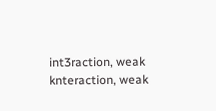int3raction, weak knteraction, weak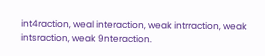int4raction, weal interaction, weak intrraction, weak intsraction, weak 9nteraction.